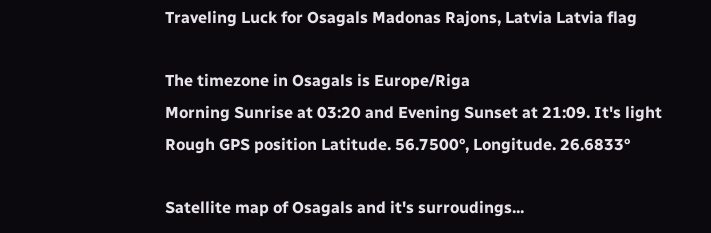Traveling Luck for Osagals Madonas Rajons, Latvia Latvia flag

The timezone in Osagals is Europe/Riga
Morning Sunrise at 03:20 and Evening Sunset at 21:09. It's light
Rough GPS position Latitude. 56.7500°, Longitude. 26.6833°

Satellite map of Osagals and it's surroudings...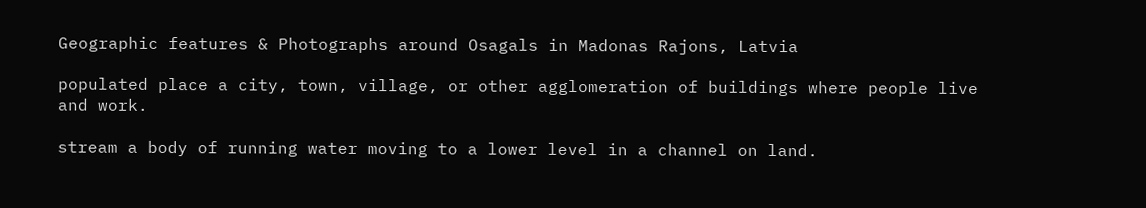Geographic features & Photographs around Osagals in Madonas Rajons, Latvia

populated place a city, town, village, or other agglomeration of buildings where people live and work.

stream a body of running water moving to a lower level in a channel on land.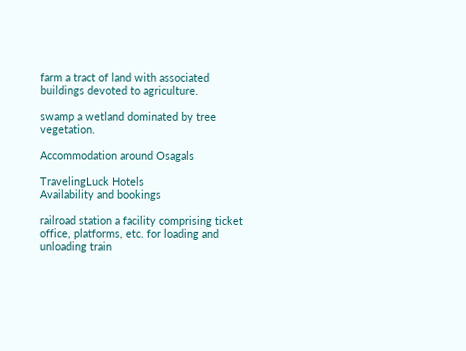farm a tract of land with associated buildings devoted to agriculture.

swamp a wetland dominated by tree vegetation.

Accommodation around Osagals

TravelingLuck Hotels
Availability and bookings

railroad station a facility comprising ticket office, platforms, etc. for loading and unloading train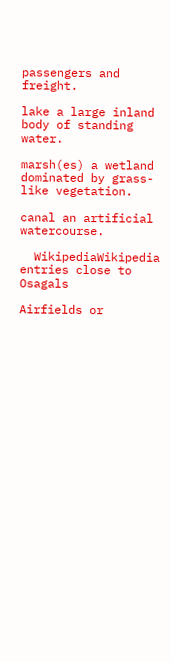passengers and freight.

lake a large inland body of standing water.

marsh(es) a wetland dominated by grass-like vegetation.

canal an artificial watercourse.

  WikipediaWikipedia entries close to Osagals

Airfields or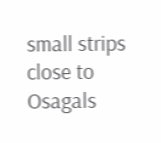small strips close to Osagals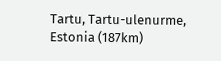Tartu, Tartu-ulenurme, Estonia (187km)